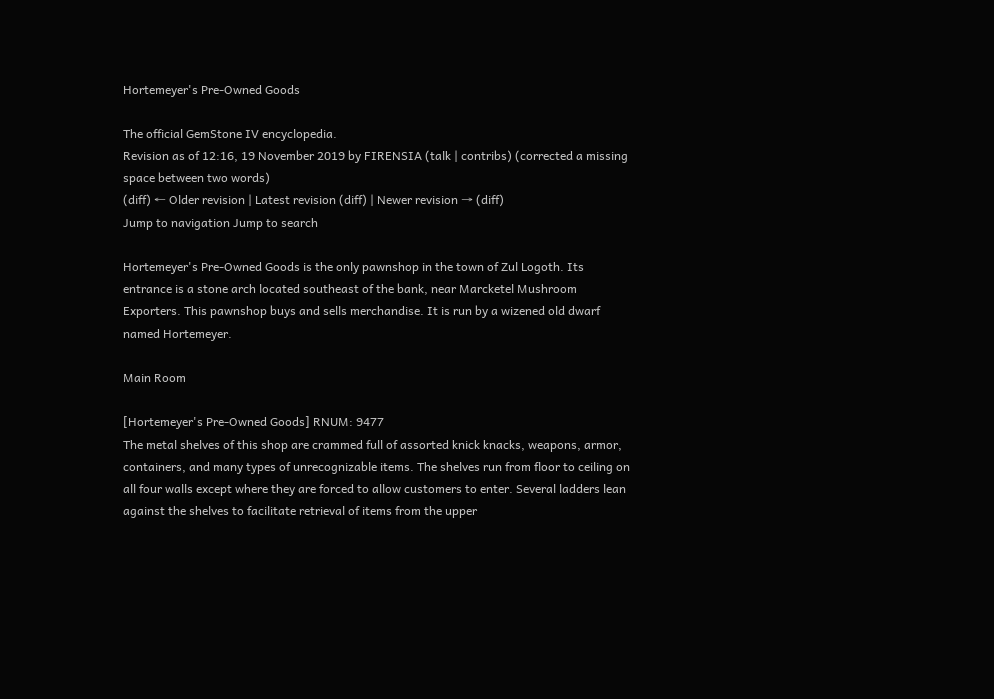Hortemeyer's Pre-Owned Goods

The official GemStone IV encyclopedia.
Revision as of 12:16, 19 November 2019 by FIRENSIA (talk | contribs) (corrected a missing space between two words)
(diff) ← Older revision | Latest revision (diff) | Newer revision → (diff)
Jump to navigation Jump to search

Hortemeyer's Pre-Owned Goods is the only pawnshop in the town of Zul Logoth. Its entrance is a stone arch located southeast of the bank, near Marcketel Mushroom Exporters. This pawnshop buys and sells merchandise. It is run by a wizened old dwarf named Hortemeyer.

Main Room

[Hortemeyer's Pre-Owned Goods] RNUM: 9477
The metal shelves of this shop are crammed full of assorted knick knacks, weapons, armor, containers, and many types of unrecognizable items. The shelves run from floor to ceiling on all four walls except where they are forced to allow customers to enter. Several ladders lean against the shelves to facilitate retrieval of items from the upper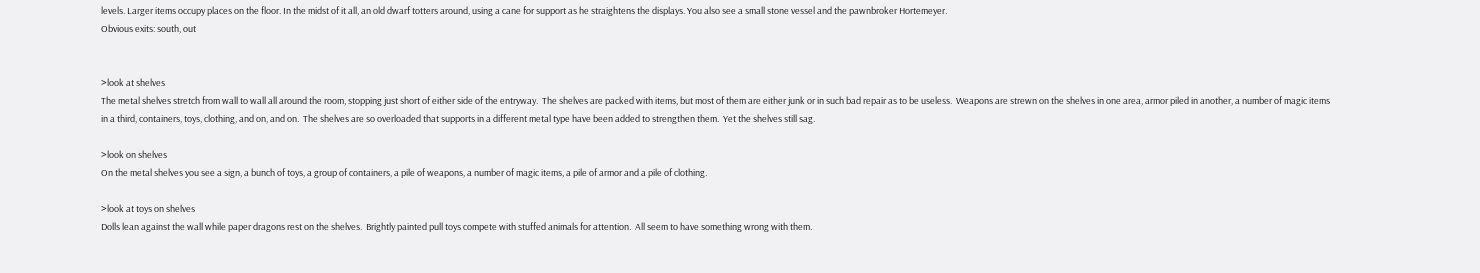levels. Larger items occupy places on the floor. In the midst of it all, an old dwarf totters around, using a cane for support as he straightens the displays. You also see a small stone vessel and the pawnbroker Hortemeyer.
Obvious exits: south, out


>look at shelves
The metal shelves stretch from wall to wall all around the room, stopping just short of either side of the entryway.  The shelves are packed with items, but most of them are either junk or in such bad repair as to be useless.  Weapons are strewn on the shelves in one area, armor piled in another, a number of magic items in a third, containers, toys, clothing, and on, and on.  The shelves are so overloaded that supports in a different metal type have been added to strengthen them.  Yet the shelves still sag.

>look on shelves
On the metal shelves you see a sign, a bunch of toys, a group of containers, a pile of weapons, a number of magic items, a pile of armor and a pile of clothing.

>look at toys on shelves
Dolls lean against the wall while paper dragons rest on the shelves.  Brightly painted pull toys compete with stuffed animals for attention.  All seem to have something wrong with them.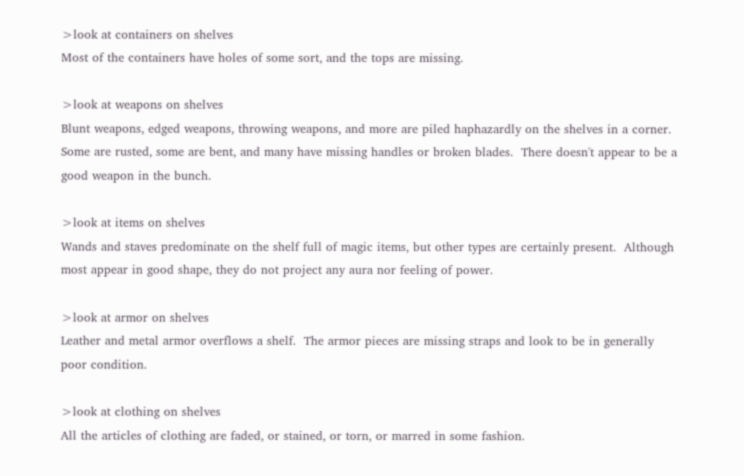>look at containers on shelves
Most of the containers have holes of some sort, and the tops are missing.

>look at weapons on shelves
Blunt weapons, edged weapons, throwing weapons, and more are piled haphazardly on the shelves in a corner.  Some are rusted, some are bent, and many have missing handles or broken blades.  There doesn't appear to be a good weapon in the bunch.

>look at items on shelves
Wands and staves predominate on the shelf full of magic items, but other types are certainly present.  Although most appear in good shape, they do not project any aura nor feeling of power.

>look at armor on shelves
Leather and metal armor overflows a shelf.  The armor pieces are missing straps and look to be in generally poor condition.

>look at clothing on shelves
All the articles of clothing are faded, or stained, or torn, or marred in some fashion.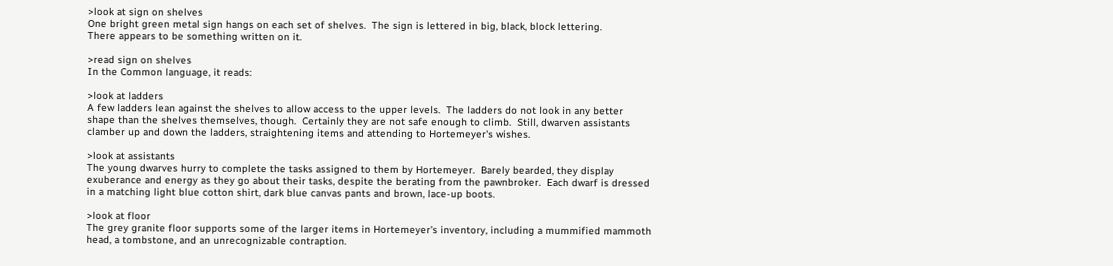>look at sign on shelves
One bright green metal sign hangs on each set of shelves.  The sign is lettered in big, black, block lettering.
There appears to be something written on it.

>read sign on shelves
In the Common language, it reads:

>look at ladders
A few ladders lean against the shelves to allow access to the upper levels.  The ladders do not look in any better shape than the shelves themselves, though.  Certainly they are not safe enough to climb.  Still, dwarven assistants clamber up and down the ladders, straightening items and attending to Hortemeyer's wishes.

>look at assistants
The young dwarves hurry to complete the tasks assigned to them by Hortemeyer.  Barely bearded, they display exuberance and energy as they go about their tasks, despite the berating from the pawnbroker.  Each dwarf is dressed in a matching light blue cotton shirt, dark blue canvas pants and brown, lace-up boots.

>look at floor
The grey granite floor supports some of the larger items in Hortemeyer's inventory, including a mummified mammoth head, a tombstone, and an unrecognizable contraption.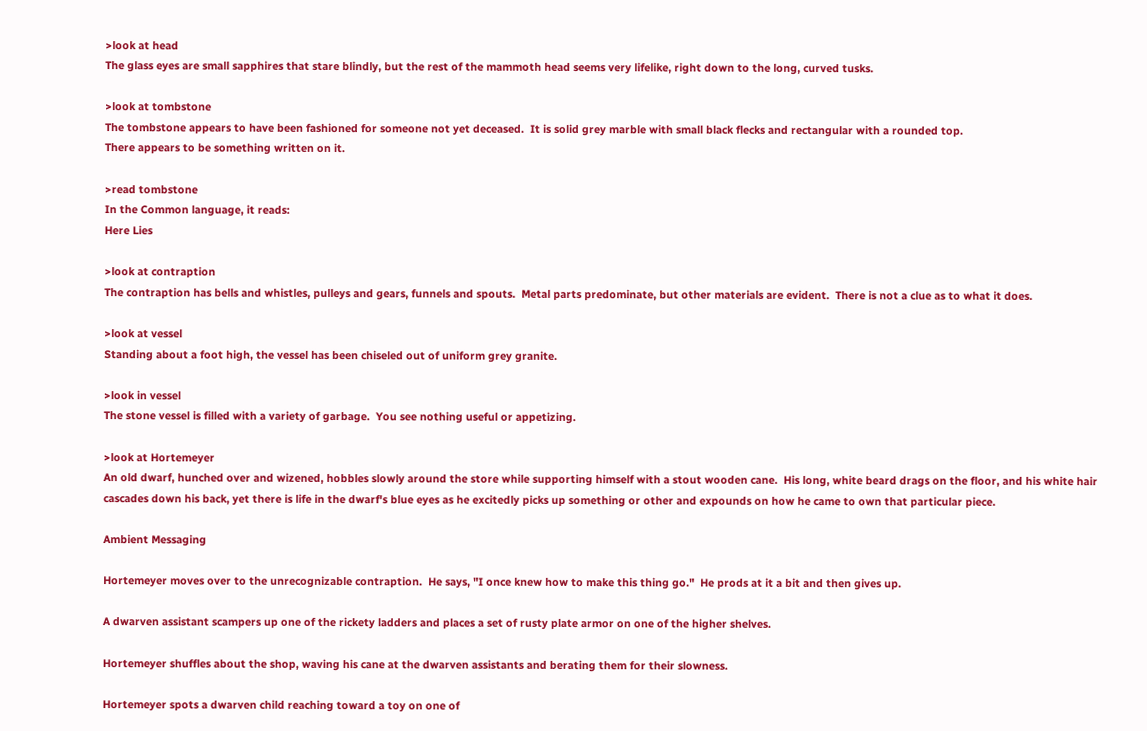>look at head
The glass eyes are small sapphires that stare blindly, but the rest of the mammoth head seems very lifelike, right down to the long, curved tusks.

>look at tombstone
The tombstone appears to have been fashioned for someone not yet deceased.  It is solid grey marble with small black flecks and rectangular with a rounded top.
There appears to be something written on it.

>read tombstone
In the Common language, it reads:
Here Lies

>look at contraption
The contraption has bells and whistles, pulleys and gears, funnels and spouts.  Metal parts predominate, but other materials are evident.  There is not a clue as to what it does.

>look at vessel
Standing about a foot high, the vessel has been chiseled out of uniform grey granite.

>look in vessel
The stone vessel is filled with a variety of garbage.  You see nothing useful or appetizing.

>look at Hortemeyer
An old dwarf, hunched over and wizened, hobbles slowly around the store while supporting himself with a stout wooden cane.  His long, white beard drags on the floor, and his white hair cascades down his back, yet there is life in the dwarf's blue eyes as he excitedly picks up something or other and expounds on how he came to own that particular piece.

Ambient Messaging

Hortemeyer moves over to the unrecognizable contraption.  He says, "I once knew how to make this thing go."  He prods at it a bit and then gives up.

A dwarven assistant scampers up one of the rickety ladders and places a set of rusty plate armor on one of the higher shelves.

Hortemeyer shuffles about the shop, waving his cane at the dwarven assistants and berating them for their slowness.

Hortemeyer spots a dwarven child reaching toward a toy on one of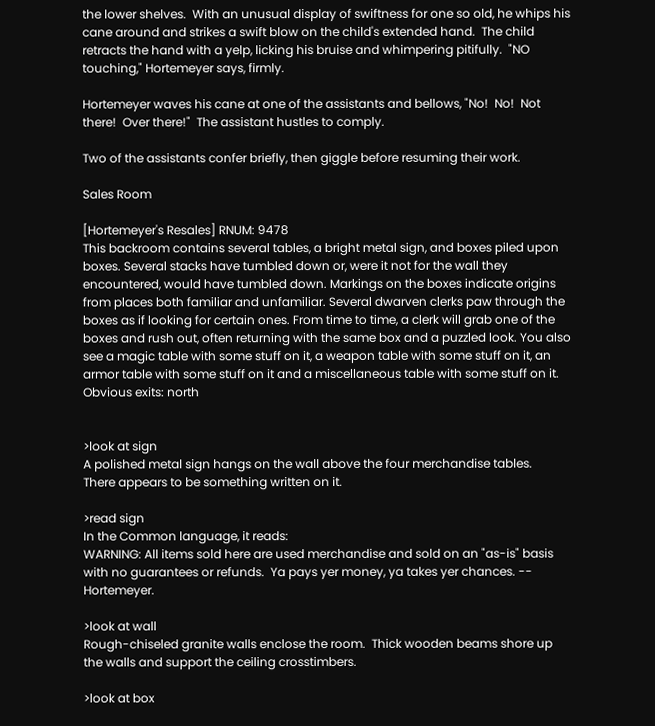the lower shelves.  With an unusual display of swiftness for one so old, he whips his cane around and strikes a swift blow on the child's extended hand.  The child retracts the hand with a yelp, licking his bruise and whimpering pitifully.  "NO touching," Hortemeyer says, firmly.

Hortemeyer waves his cane at one of the assistants and bellows, "No!  No!  Not there!  Over there!"  The assistant hustles to comply.

Two of the assistants confer briefly, then giggle before resuming their work.

Sales Room

[Hortemeyer's Resales] RNUM: 9478
This backroom contains several tables, a bright metal sign, and boxes piled upon boxes. Several stacks have tumbled down or, were it not for the wall they encountered, would have tumbled down. Markings on the boxes indicate origins from places both familiar and unfamiliar. Several dwarven clerks paw through the boxes as if looking for certain ones. From time to time, a clerk will grab one of the boxes and rush out, often returning with the same box and a puzzled look. You also see a magic table with some stuff on it, a weapon table with some stuff on it, an armor table with some stuff on it and a miscellaneous table with some stuff on it.
Obvious exits: north


>look at sign
A polished metal sign hangs on the wall above the four merchandise tables.
There appears to be something written on it.

>read sign
In the Common language, it reads:
WARNING: All items sold here are used merchandise and sold on an "as-is" basis with no guarantees or refunds.  Ya pays yer money, ya takes yer chances. -- Hortemeyer.

>look at wall
Rough-chiseled granite walls enclose the room.  Thick wooden beams shore up the walls and support the ceiling crosstimbers.

>look at box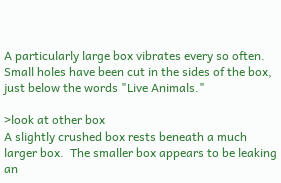A particularly large box vibrates every so often.  Small holes have been cut in the sides of the box, just below the words "Live Animals."

>look at other box
A slightly crushed box rests beneath a much larger box.  The smaller box appears to be leaking an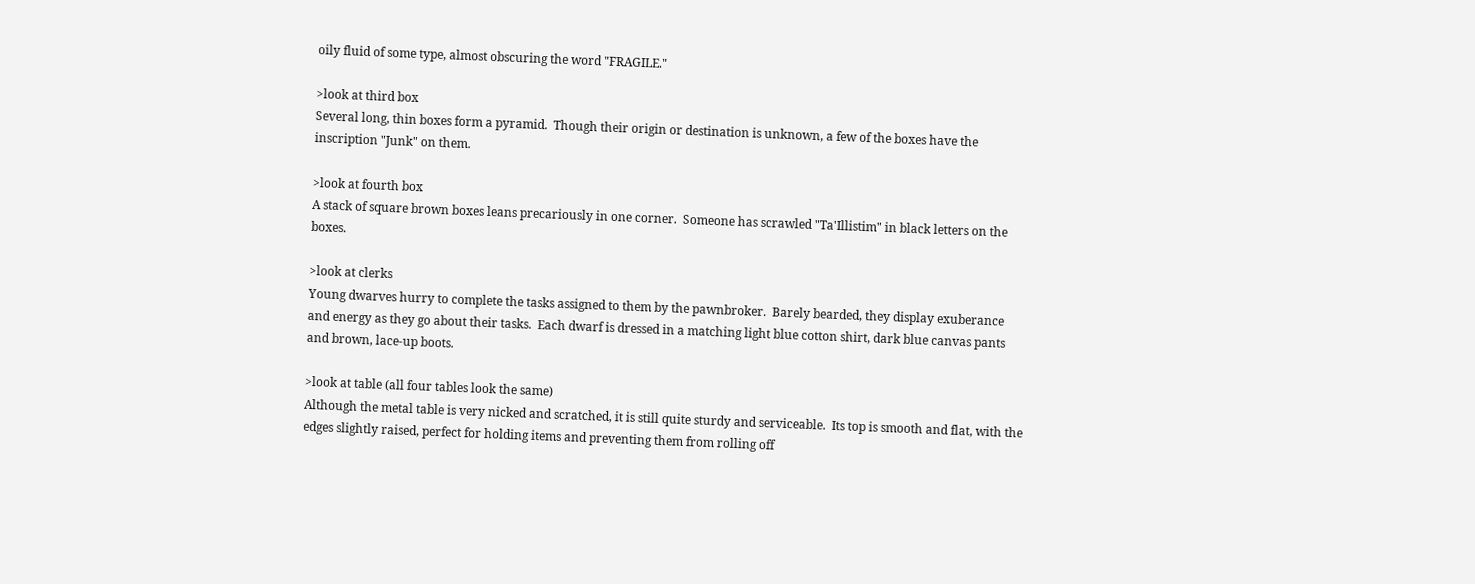oily fluid of some type, almost obscuring the word "FRAGILE."

>look at third box
Several long, thin boxes form a pyramid.  Though their origin or destination is unknown, a few of the boxes have the inscription "Junk" on them.

>look at fourth box
A stack of square brown boxes leans precariously in one corner.  Someone has scrawled "Ta'Illistim" in black letters on the boxes.

>look at clerks
Young dwarves hurry to complete the tasks assigned to them by the pawnbroker.  Barely bearded, they display exuberance and energy as they go about their tasks.  Each dwarf is dressed in a matching light blue cotton shirt, dark blue canvas pants and brown, lace-up boots.

>look at table (all four tables look the same)
Although the metal table is very nicked and scratched, it is still quite sturdy and serviceable.  Its top is smooth and flat, with the edges slightly raised, perfect for holding items and preventing them from rolling off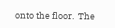onto the floor.  The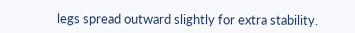legs spread outward slightly for extra stability.